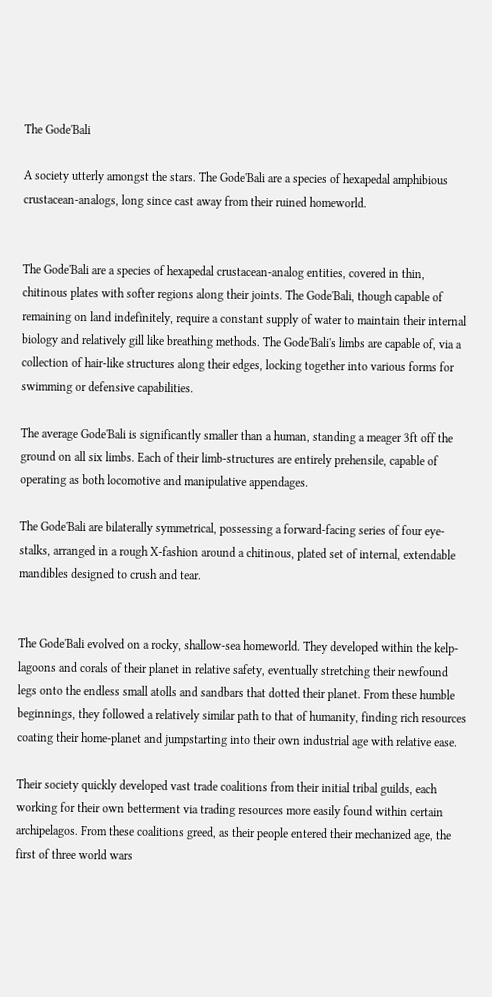The Gode'Bali

A society utterly amongst the stars. The Gode'Bali are a species of hexapedal amphibious crustacean-analogs, long since cast away from their ruined homeworld.


The Gode'Bali are a species of hexapedal crustacean-analog entities, covered in thin, chitinous plates with softer regions along their joints. The Gode'Bali, though capable of remaining on land indefinitely, require a constant supply of water to maintain their internal biology and relatively gill like breathing methods. The Gode'Bali's limbs are capable of, via a collection of hair-like structures along their edges, locking together into various forms for swimming or defensive capabilities.

The average Gode'Bali is significantly smaller than a human, standing a meager 3ft off the ground on all six limbs. Each of their limb-structures are entirely prehensile, capable of operating as both locomotive and manipulative appendages.

The Gode'Bali are bilaterally symmetrical, possessing a forward-facing series of four eye-stalks, arranged in a rough X-fashion around a chitinous, plated set of internal, extendable mandibles designed to crush and tear.


The Gode'Bali evolved on a rocky, shallow-sea homeworld. They developed within the kelp-lagoons and corals of their planet in relative safety, eventually stretching their newfound legs onto the endless small atolls and sandbars that dotted their planet. From these humble beginnings, they followed a relatively similar path to that of humanity, finding rich resources coating their home-planet and jumpstarting into their own industrial age with relative ease.

Their society quickly developed vast trade coalitions from their initial tribal guilds, each working for their own betterment via trading resources more easily found within certain archipelagos. From these coalitions greed, as their people entered their mechanized age, the first of three world wars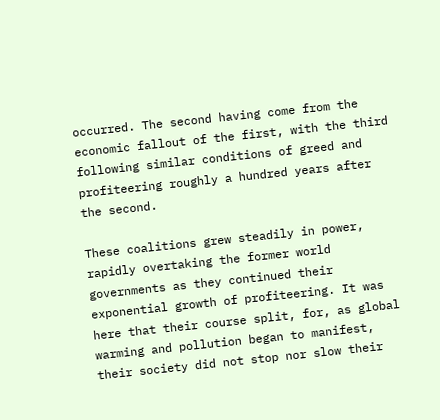occurred. The second having come from the economic fallout of the first, with the third following similar conditions of greed and profiteering roughly a hundred years after the second.

These coalitions grew steadily in power, rapidly overtaking the former world governments as they continued their exponential growth of profiteering. It was here that their course split, for, as global warming and pollution began to manifest, their society did not stop nor slow their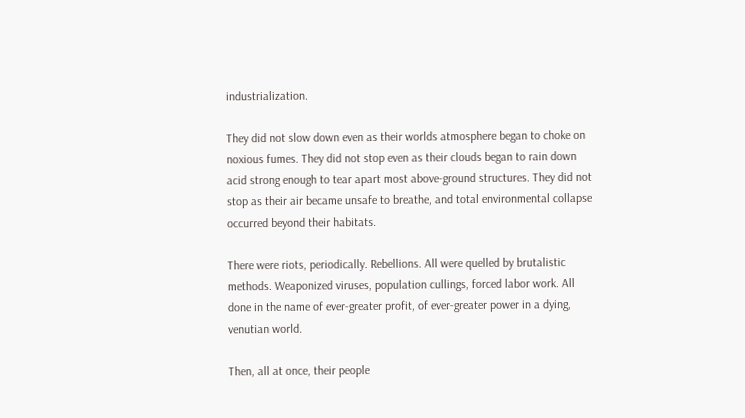industrialization.

They did not slow down even as their worlds atmosphere began to choke on noxious fumes. They did not stop even as their clouds began to rain down acid strong enough to tear apart most above-ground structures. They did not stop as their air became unsafe to breathe, and total environmental collapse occurred beyond their habitats.

There were riots, periodically. Rebellions. All were quelled by brutalistic methods. Weaponized viruses, population cullings, forced labor work. All done in the name of ever-greater profit, of ever-greater power in a dying, venutian world.

Then, all at once, their people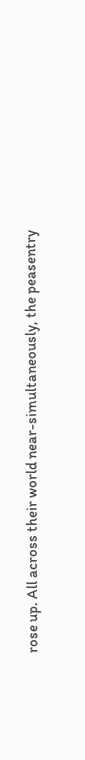rose up. All across their world near-simultaneously, the peasentry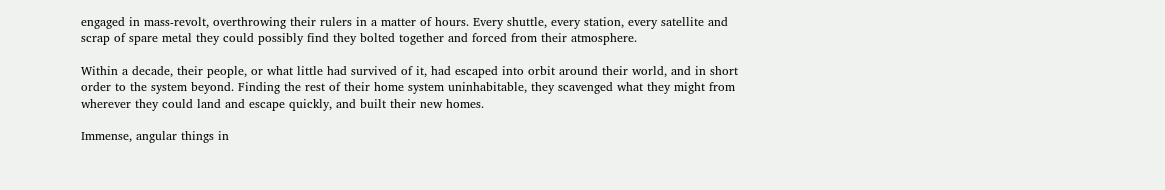engaged in mass-revolt, overthrowing their rulers in a matter of hours. Every shuttle, every station, every satellite and scrap of spare metal they could possibly find they bolted together and forced from their atmosphere.

Within a decade, their people, or what little had survived of it, had escaped into orbit around their world, and in short order to the system beyond. Finding the rest of their home system uninhabitable, they scavenged what they might from wherever they could land and escape quickly, and built their new homes.

Immense, angular things in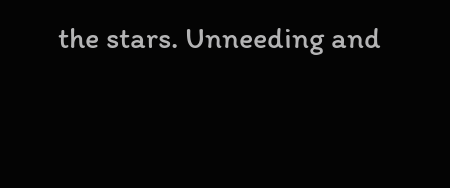the stars. Unneeding and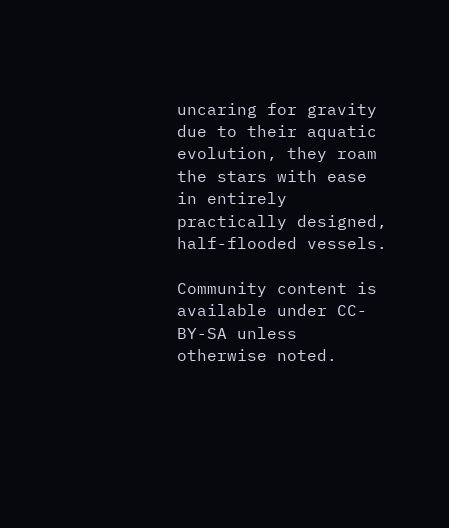uncaring for gravity due to their aquatic evolution, they roam the stars with ease in entirely practically designed, half-flooded vessels.

Community content is available under CC-BY-SA unless otherwise noted.